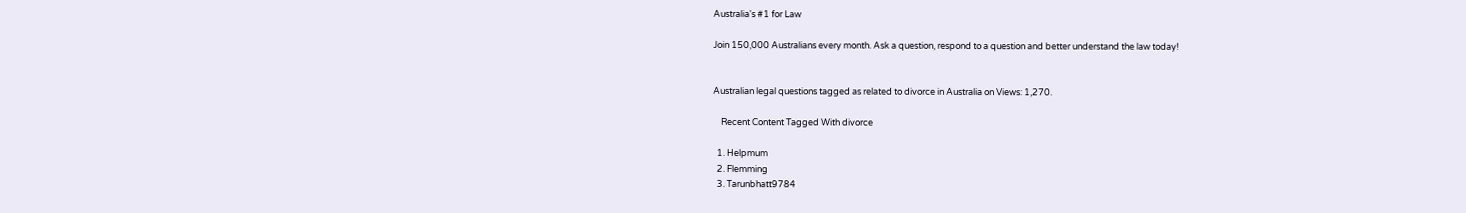Australia's #1 for Law

Join 150,000 Australians every month. Ask a question, respond to a question and better understand the law today!


Australian legal questions tagged as related to divorce in Australia on Views: 1,270.

    Recent Content Tagged With divorce

  1. Helpmum
  2. Flemming
  3. Tarunbhatt9784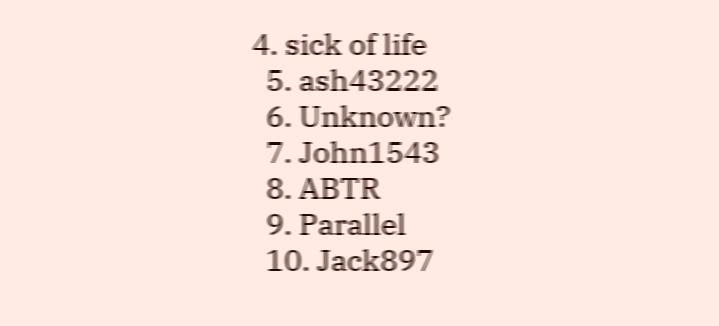4. sick of life
  5. ash43222
  6. Unknown?
  7. John1543
  8. ABTR
  9. Parallel
  10. Jack897